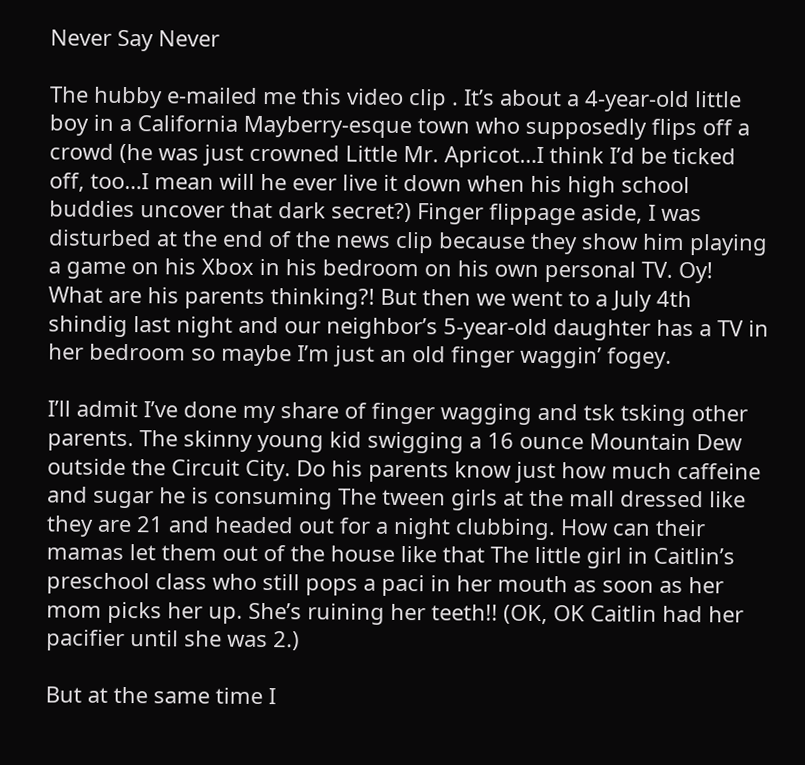Never Say Never

The hubby e-mailed me this video clip . It’s about a 4-year-old little boy in a California Mayberry-esque town who supposedly flips off a crowd (he was just crowned Little Mr. Apricot…I think I’d be ticked off, too…I mean will he ever live it down when his high school buddies uncover that dark secret?) Finger flippage aside, I was disturbed at the end of the news clip because they show him playing a game on his Xbox in his bedroom on his own personal TV. Oy! What are his parents thinking?! But then we went to a July 4th shindig last night and our neighbor’s 5-year-old daughter has a TV in her bedroom so maybe I’m just an old finger waggin’ fogey.

I’ll admit I’ve done my share of finger wagging and tsk tsking other parents. The skinny young kid swigging a 16 ounce Mountain Dew outside the Circuit City. Do his parents know just how much caffeine and sugar he is consuming The tween girls at the mall dressed like they are 21 and headed out for a night clubbing. How can their mamas let them out of the house like that The little girl in Caitlin’s preschool class who still pops a paci in her mouth as soon as her mom picks her up. She’s ruining her teeth!! (OK, OK Caitlin had her pacifier until she was 2.)

But at the same time I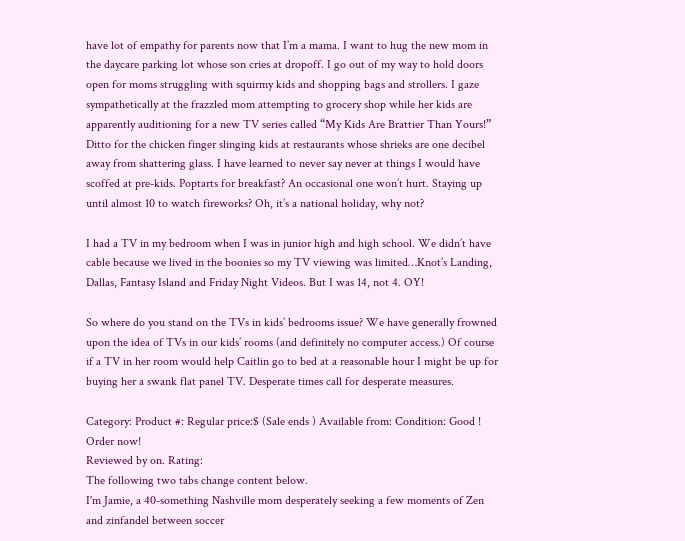have lot of empathy for parents now that I’m a mama. I want to hug the new mom in the daycare parking lot whose son cries at dropoff. I go out of my way to hold doors open for moms struggling with squirmy kids and shopping bags and strollers. I gaze sympathetically at the frazzled mom attempting to grocery shop while her kids are apparently auditioning for a new TV series called “My Kids Are Brattier Than Yours!” Ditto for the chicken finger slinging kids at restaurants whose shrieks are one decibel away from shattering glass. I have learned to never say never at things I would have scoffed at pre-kids. Poptarts for breakfast? An occasional one won’t hurt. Staying up until almost 10 to watch fireworks? Oh, it’s a national holiday, why not?

I had a TV in my bedroom when I was in junior high and high school. We didn’t have cable because we lived in the boonies so my TV viewing was limited…Knot’s Landing, Dallas, Fantasy Island and Friday Night Videos. But I was 14, not 4. OY!

So where do you stand on the TVs in kids’ bedrooms issue? We have generally frowned upon the idea of TVs in our kids’ rooms (and definitely no computer access.) Of course if a TV in her room would help Caitlin go to bed at a reasonable hour I might be up for buying her a swank flat panel TV. Desperate times call for desperate measures.

Category: Product #: Regular price:$ (Sale ends ) Available from: Condition: Good ! Order now!
Reviewed by on. Rating:
The following two tabs change content below.
I'm Jamie, a 40-something Nashville mom desperately seeking a few moments of Zen and zinfandel between soccer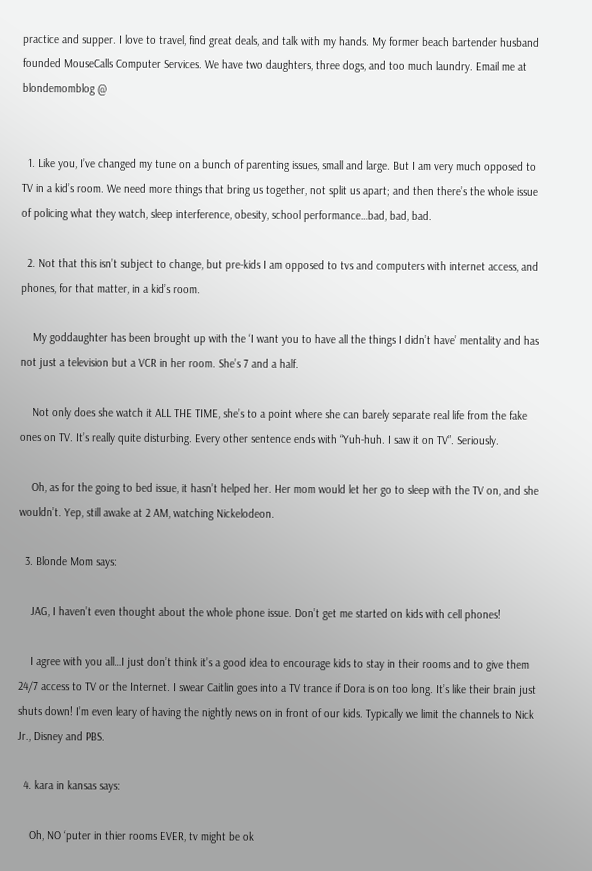practice and supper. I love to travel, find great deals, and talk with my hands. My former beach bartender husband founded MouseCalls Computer Services. We have two daughters, three dogs, and too much laundry. Email me at blondemomblog @


  1. Like you, I’ve changed my tune on a bunch of parenting issues, small and large. But I am very much opposed to TV in a kid’s room. We need more things that bring us together, not split us apart; and then there’s the whole issue of policing what they watch, sleep interference, obesity, school performance…bad, bad, bad.

  2. Not that this isn’t subject to change, but pre-kids I am opposed to tvs and computers with internet access, and phones, for that matter, in a kid’s room.

    My goddaughter has been brought up with the ‘I want you to have all the things I didn’t have’ mentality and has not just a television but a VCR in her room. She’s 7 and a half.

    Not only does she watch it ALL THE TIME, she’s to a point where she can barely separate real life from the fake ones on TV. It’s really quite disturbing. Every other sentence ends with “Yuh-huh. I saw it on TV”. Seriously.

    Oh, as for the going to bed issue, it hasn’t helped her. Her mom would let her go to sleep with the TV on, and she wouldn’t. Yep, still awake at 2 AM, watching Nickelodeon.

  3. Blonde Mom says:

    JAG, I haven’t even thought about the whole phone issue. Don’t get me started on kids with cell phones!

    I agree with you all…I just don’t think it’s a good idea to encourage kids to stay in their rooms and to give them 24/7 access to TV or the Internet. I swear Caitlin goes into a TV trance if Dora is on too long. It’s like their brain just shuts down! I’m even leary of having the nightly news on in front of our kids. Typically we limit the channels to Nick Jr., Disney and PBS.

  4. kara in kansas says:

    Oh, NO ‘puter in thier rooms EVER, tv might be ok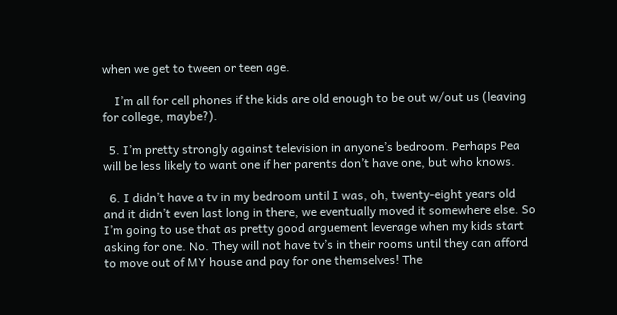when we get to tween or teen age.

    I’m all for cell phones if the kids are old enough to be out w/out us (leaving for college, maybe?).

  5. I’m pretty strongly against television in anyone’s bedroom. Perhaps Pea will be less likely to want one if her parents don’t have one, but who knows.

  6. I didn’t have a tv in my bedroom until I was, oh, twenty-eight years old and it didn’t even last long in there, we eventually moved it somewhere else. So I’m going to use that as pretty good arguement leverage when my kids start asking for one. No. They will not have tv’s in their rooms until they can afford to move out of MY house and pay for one themselves! The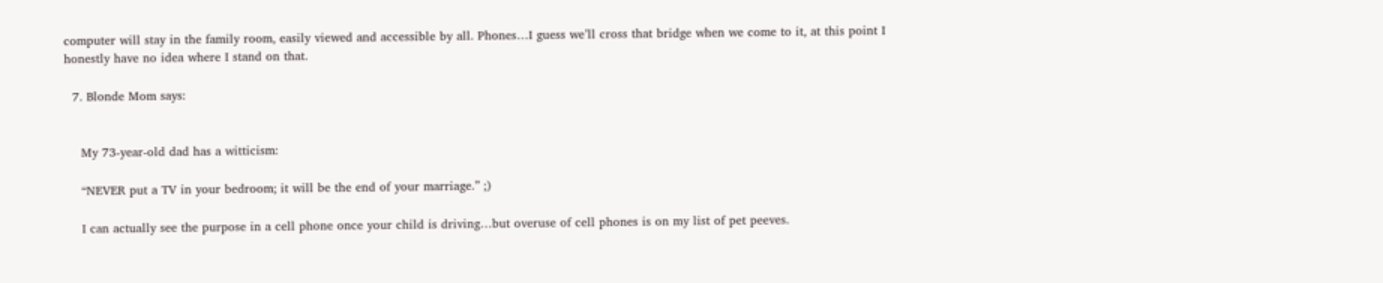computer will stay in the family room, easily viewed and accessible by all. Phones…I guess we’ll cross that bridge when we come to it, at this point I honestly have no idea where I stand on that.

  7. Blonde Mom says:


    My 73-year-old dad has a witticism:

    “NEVER put a TV in your bedroom; it will be the end of your marriage.” ;)

    I can actually see the purpose in a cell phone once your child is driving…but overuse of cell phones is on my list of pet peeves.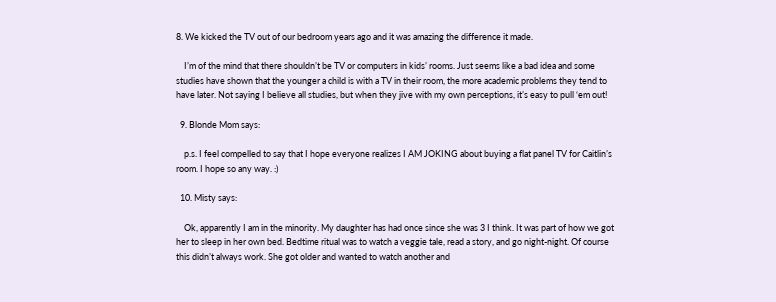8. We kicked the TV out of our bedroom years ago and it was amazing the difference it made.

    I’m of the mind that there shouldn’t be TV or computers in kids’ rooms. Just seems like a bad idea and some studies have shown that the younger a child is with a TV in their room, the more academic problems they tend to have later. Not saying I believe all studies, but when they jive with my own perceptions, it’s easy to pull ‘em out!

  9. Blonde Mom says:

    p.s. I feel compelled to say that I hope everyone realizes I AM JOKING about buying a flat panel TV for Caitlin’s room. I hope so any way. :)

  10. Misty says:

    Ok, apparently I am in the minority. My daughter has had once since she was 3 I think. It was part of how we got her to sleep in her own bed. Bedtime ritual was to watch a veggie tale, read a story, and go night-night. Of course this didn’t always work. She got older and wanted to watch another and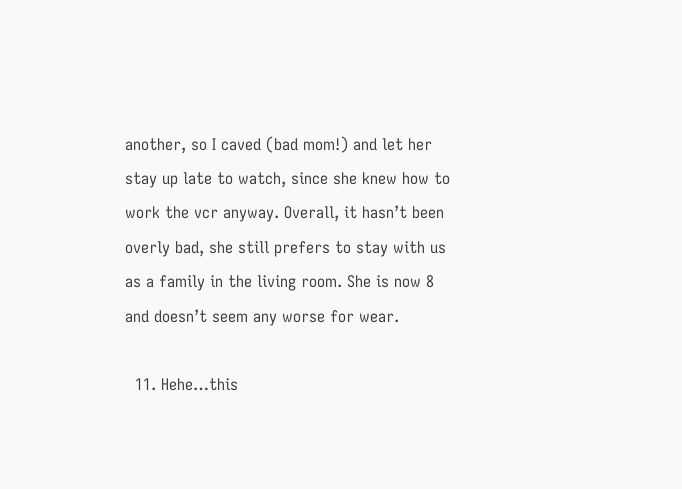another, so I caved (bad mom!) and let her stay up late to watch, since she knew how to work the vcr anyway. Overall, it hasn’t been overly bad, she still prefers to stay with us as a family in the living room. She is now 8 and doesn’t seem any worse for wear.

  11. Hehe…this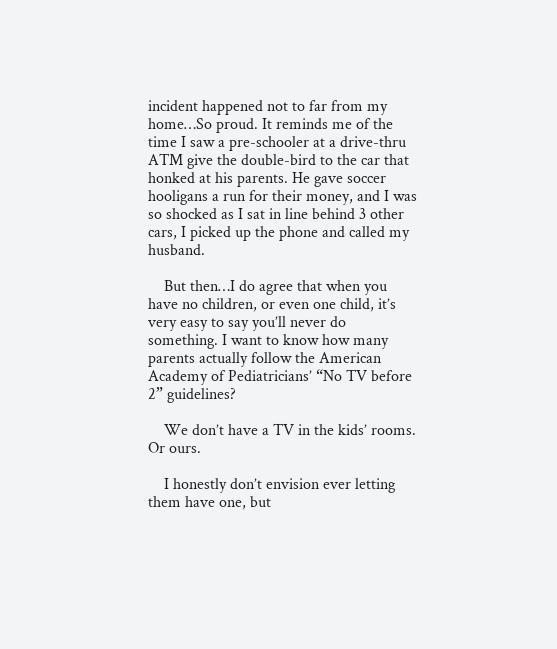incident happened not to far from my home…So proud. It reminds me of the time I saw a pre-schooler at a drive-thru ATM give the double-bird to the car that honked at his parents. He gave soccer hooligans a run for their money, and I was so shocked as I sat in line behind 3 other cars, I picked up the phone and called my husband.

    But then…I do agree that when you have no children, or even one child, it’s very easy to say you’ll never do something. I want to know how many parents actually follow the American Academy of Pediatricians’ “No TV before 2” guidelines?

    We don’t have a TV in the kids’ rooms. Or ours.

    I honestly don’t envision ever letting them have one, but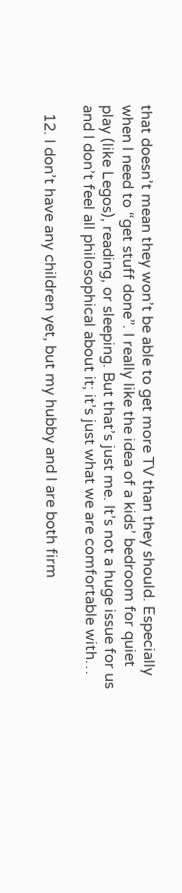that doesn’t mean they won’t be able to get more TV than they should. Especially when I need to “get stuff done”. I really like the idea of a kids’ bedroom for quiet play (like Legos), reading, or sleeping. But that’s just me. It’s not a huge issue for us and I don’t feel all philosophical about it; it’s just what we are comfortable with…

  12. I don’t have any children yet, but my hubby and I are both firm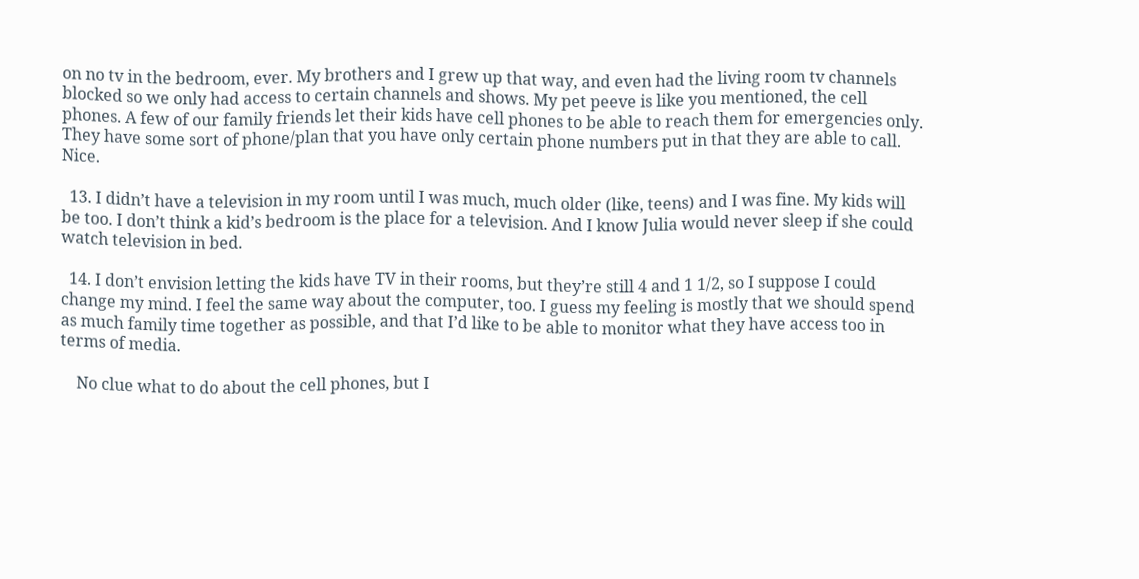on no tv in the bedroom, ever. My brothers and I grew up that way, and even had the living room tv channels blocked so we only had access to certain channels and shows. My pet peeve is like you mentioned, the cell phones. A few of our family friends let their kids have cell phones to be able to reach them for emergencies only. They have some sort of phone/plan that you have only certain phone numbers put in that they are able to call. Nice.

  13. I didn’t have a television in my room until I was much, much older (like, teens) and I was fine. My kids will be too. I don’t think a kid’s bedroom is the place for a television. And I know Julia would never sleep if she could watch television in bed.

  14. I don’t envision letting the kids have TV in their rooms, but they’re still 4 and 1 1/2, so I suppose I could change my mind. I feel the same way about the computer, too. I guess my feeling is mostly that we should spend as much family time together as possible, and that I’d like to be able to monitor what they have access too in terms of media.

    No clue what to do about the cell phones, but I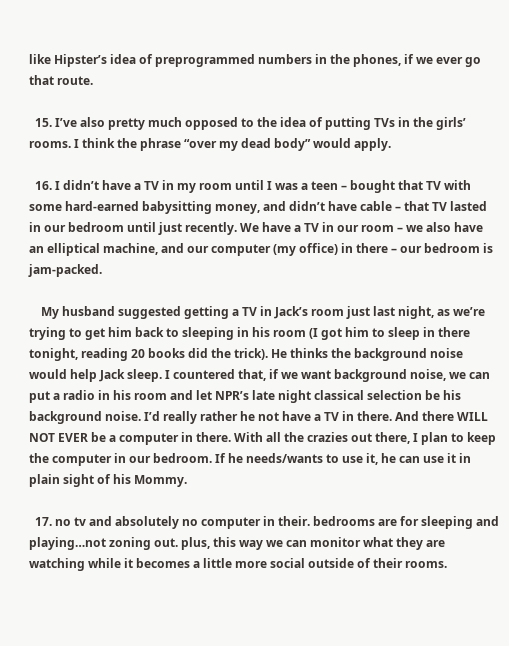like Hipster’s idea of preprogrammed numbers in the phones, if we ever go that route.

  15. I’ve also pretty much opposed to the idea of putting TVs in the girls’ rooms. I think the phrase “over my dead body” would apply.

  16. I didn’t have a TV in my room until I was a teen – bought that TV with some hard-earned babysitting money, and didn’t have cable – that TV lasted in our bedroom until just recently. We have a TV in our room – we also have an elliptical machine, and our computer (my office) in there – our bedroom is jam-packed.

    My husband suggested getting a TV in Jack’s room just last night, as we’re trying to get him back to sleeping in his room (I got him to sleep in there tonight, reading 20 books did the trick). He thinks the background noise would help Jack sleep. I countered that, if we want background noise, we can put a radio in his room and let NPR’s late night classical selection be his background noise. I’d really rather he not have a TV in there. And there WILL NOT EVER be a computer in there. With all the crazies out there, I plan to keep the computer in our bedroom. If he needs/wants to use it, he can use it in plain sight of his Mommy.

  17. no tv and absolutely no computer in their. bedrooms are for sleeping and playing…not zoning out. plus, this way we can monitor what they are watching while it becomes a little more social outside of their rooms.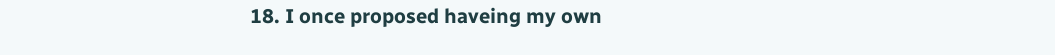18. I once proposed haveing my own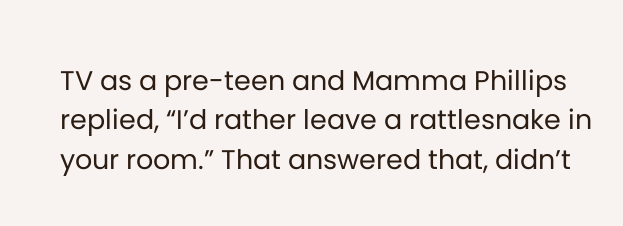TV as a pre-teen and Mamma Phillips replied, “I’d rather leave a rattlesnake in your room.” That answered that, didn’t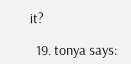it?

  19. tonya says: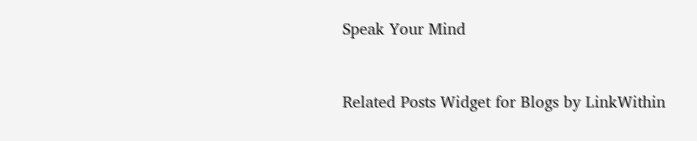Speak Your Mind


Related Posts Widget for Blogs by LinkWithin